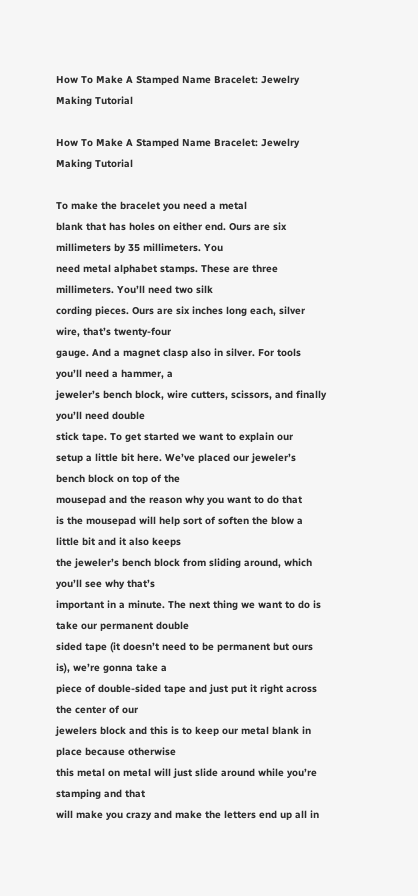How To Make A Stamped Name Bracelet: Jewelry Making Tutorial

How To Make A Stamped Name Bracelet: Jewelry Making Tutorial

To make the bracelet you need a metal
blank that has holes on either end. Ours are six millimeters by 35 millimeters. You
need metal alphabet stamps. These are three millimeters. You’ll need two silk
cording pieces. Ours are six inches long each, silver wire, that’s twenty-four
gauge. And a magnet clasp also in silver. For tools you’ll need a hammer, a
jeweler’s bench block, wire cutters, scissors, and finally you’ll need double
stick tape. To get started we want to explain our
setup a little bit here. We’ve placed our jeweler’s bench block on top of the
mousepad and the reason why you want to do that
is the mousepad will help sort of soften the blow a little bit and it also keeps
the jeweler’s bench block from sliding around, which you’ll see why that’s
important in a minute. The next thing we want to do is take our permanent double
sided tape (it doesn’t need to be permanent but ours is), we’re gonna take a
piece of double-sided tape and just put it right across the center of our
jewelers block and this is to keep our metal blank in place because otherwise
this metal on metal will just slide around while you’re stamping and that
will make you crazy and make the letters end up all in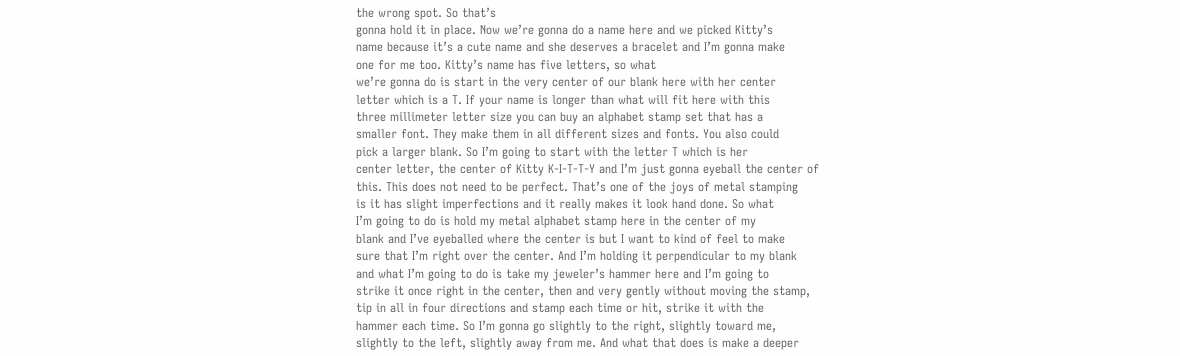the wrong spot. So that’s
gonna hold it in place. Now we’re gonna do a name here and we picked Kitty’s
name because it’s a cute name and she deserves a bracelet and I’m gonna make
one for me too. Kitty’s name has five letters, so what
we’re gonna do is start in the very center of our blank here with her center
letter which is a T. If your name is longer than what will fit here with this
three millimeter letter size you can buy an alphabet stamp set that has a
smaller font. They make them in all different sizes and fonts. You also could
pick a larger blank. So I’m going to start with the letter T which is her
center letter, the center of Kitty K-I-T-T-Y and I’m just gonna eyeball the center of
this. This does not need to be perfect. That’s one of the joys of metal stamping
is it has slight imperfections and it really makes it look hand done. So what
I’m going to do is hold my metal alphabet stamp here in the center of my
blank and I’ve eyeballed where the center is but I want to kind of feel to make
sure that I’m right over the center. And I’m holding it perpendicular to my blank
and what I’m going to do is take my jeweler’s hammer here and I’m going to
strike it once right in the center, then and very gently without moving the stamp,
tip in all in four directions and stamp each time or hit, strike it with the
hammer each time. So I’m gonna go slightly to the right, slightly toward me,
slightly to the left, slightly away from me. And what that does is make a deeper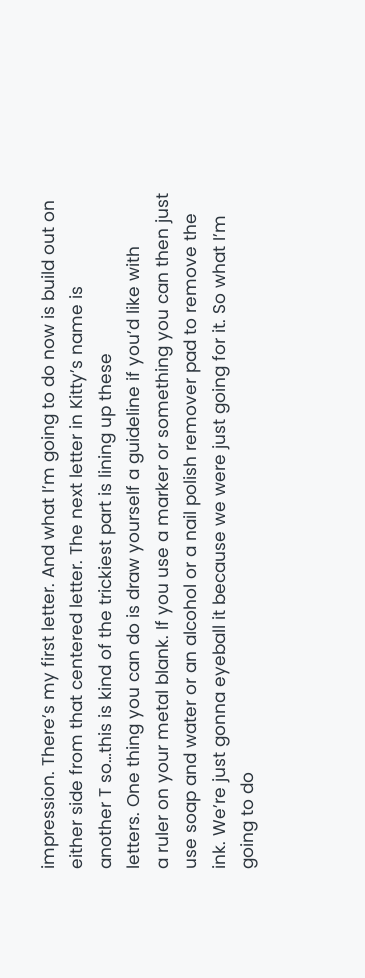impression. There’s my first letter. And what I’m going to do now is build out on
either side from that centered letter. The next letter in Kitty’s name is
another T so…this is kind of the trickiest part is lining up these
letters. One thing you can do is draw yourself a guideline if you’d like with
a ruler on your metal blank. If you use a marker or something you can then just
use soap and water or an alcohol or a nail polish remover pad to remove the
ink. We’re just gonna eyeball it because we were just going for it. So what I’m
going to do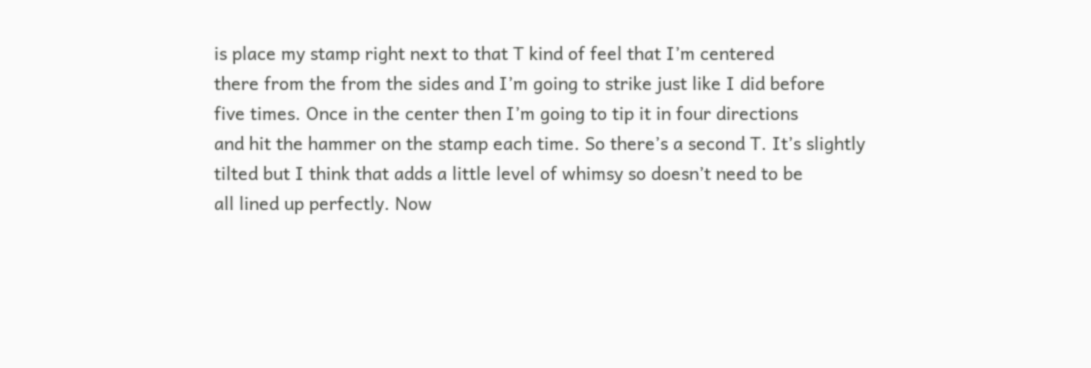is place my stamp right next to that T kind of feel that I’m centered
there from the from the sides and I’m going to strike just like I did before
five times. Once in the center then I’m going to tip it in four directions
and hit the hammer on the stamp each time. So there’s a second T. It’s slightly
tilted but I think that adds a little level of whimsy so doesn’t need to be
all lined up perfectly. Now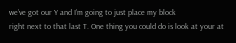we’ve got our Y and I’m going to just place my block
right next to that last T. One thing you could do is look at your at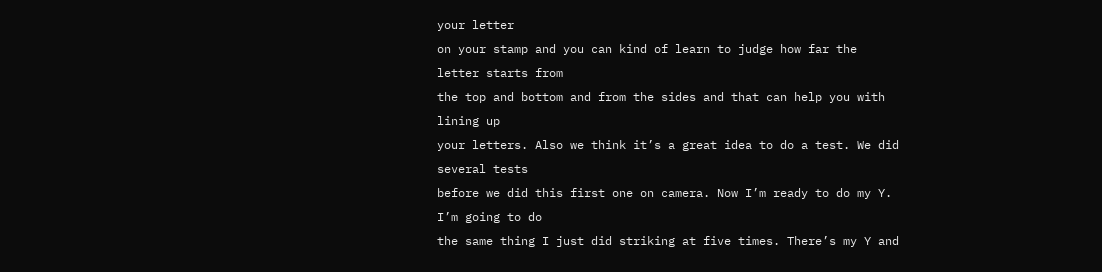your letter
on your stamp and you can kind of learn to judge how far the letter starts from
the top and bottom and from the sides and that can help you with lining up
your letters. Also we think it’s a great idea to do a test. We did several tests
before we did this first one on camera. Now I’m ready to do my Y. I’m going to do
the same thing I just did striking at five times. There’s my Y and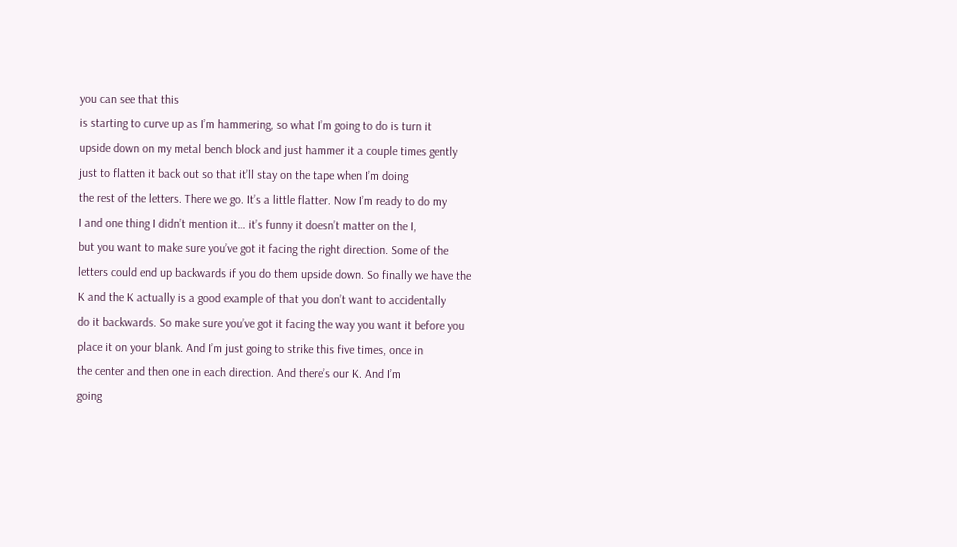you can see that this
is starting to curve up as I’m hammering, so what I’m going to do is turn it
upside down on my metal bench block and just hammer it a couple times gently
just to flatten it back out so that it’ll stay on the tape when I’m doing
the rest of the letters. There we go. It’s a little flatter. Now I’m ready to do my
I and one thing I didn’t mention it… it’s funny it doesn’t matter on the I,
but you want to make sure you’ve got it facing the right direction. Some of the
letters could end up backwards if you do them upside down. So finally we have the
K and the K actually is a good example of that you don’t want to accidentally
do it backwards. So make sure you’ve got it facing the way you want it before you
place it on your blank. And I’m just going to strike this five times, once in
the center and then one in each direction. And there’s our K. And I’m
going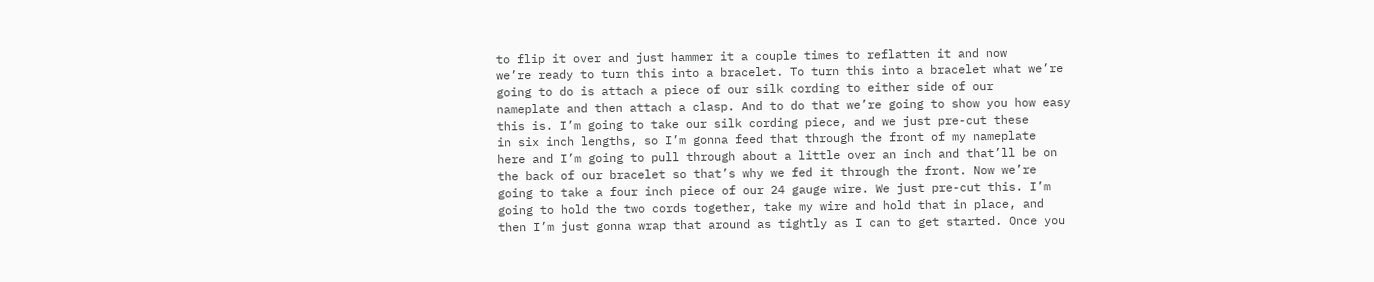to flip it over and just hammer it a couple times to reflatten it and now
we’re ready to turn this into a bracelet. To turn this into a bracelet what we’re
going to do is attach a piece of our silk cording to either side of our
nameplate and then attach a clasp. And to do that we’re going to show you how easy
this is. I’m going to take our silk cording piece, and we just pre-cut these
in six inch lengths, so I’m gonna feed that through the front of my nameplate
here and I’m going to pull through about a little over an inch and that’ll be on
the back of our bracelet so that’s why we fed it through the front. Now we’re
going to take a four inch piece of our 24 gauge wire. We just pre-cut this. I’m
going to hold the two cords together, take my wire and hold that in place, and
then I’m just gonna wrap that around as tightly as I can to get started. Once you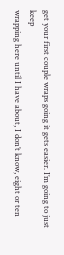get your first couple wraps going it gets easier. I’m going to just keep
wrapping here until I have about, I don’t know, eight or ten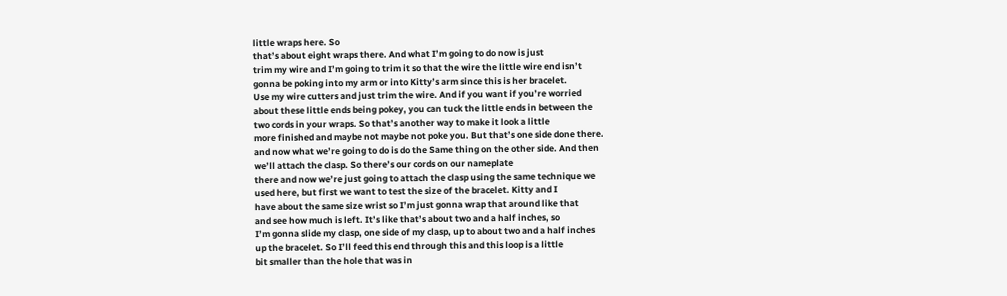little wraps here. So
that’s about eight wraps there. And what I’m going to do now is just
trim my wire and I’m going to trim it so that the wire the little wire end isn’t
gonna be poking into my arm or into Kitty’s arm since this is her bracelet.
Use my wire cutters and just trim the wire. And if you want if you’re worried
about these little ends being pokey, you can tuck the little ends in between the
two cords in your wraps. So that’s another way to make it look a little
more finished and maybe not maybe not poke you. But that’s one side done there.
and now what we’re going to do is do the Same thing on the other side. And then
we’ll attach the clasp. So there’s our cords on our nameplate
there and now we’re just going to attach the clasp using the same technique we
used here, but first we want to test the size of the bracelet. Kitty and I
have about the same size wrist so I’m just gonna wrap that around like that
and see how much is left. It’s like that’s about two and a half inches, so
I’m gonna slide my clasp, one side of my clasp, up to about two and a half inches
up the bracelet. So I’ll feed this end through this and this loop is a little
bit smaller than the hole that was in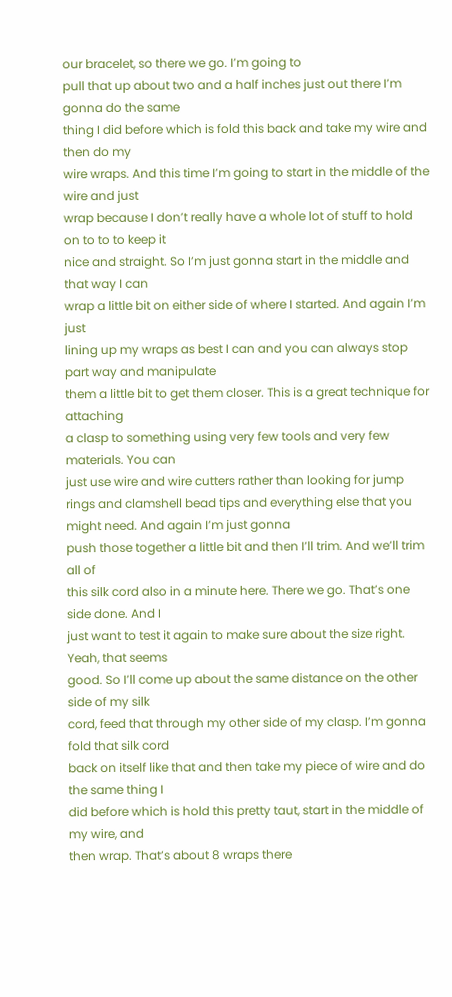our bracelet, so there we go. I’m going to
pull that up about two and a half inches just out there I’m gonna do the same
thing I did before which is fold this back and take my wire and then do my
wire wraps. And this time I’m going to start in the middle of the wire and just
wrap because I don’t really have a whole lot of stuff to hold on to to to keep it
nice and straight. So I’m just gonna start in the middle and that way I can
wrap a little bit on either side of where I started. And again I’m just
lining up my wraps as best I can and you can always stop part way and manipulate
them a little bit to get them closer. This is a great technique for attaching
a clasp to something using very few tools and very few materials. You can
just use wire and wire cutters rather than looking for jump rings and clamshell bead tips and everything else that you might need. And again I’m just gonna
push those together a little bit and then I’ll trim. And we’ll trim all of
this silk cord also in a minute here. There we go. That’s one side done. And I
just want to test it again to make sure about the size right. Yeah, that seems
good. So I’ll come up about the same distance on the other side of my silk
cord, feed that through my other side of my clasp. I’m gonna fold that silk cord
back on itself like that and then take my piece of wire and do the same thing I
did before which is hold this pretty taut, start in the middle of my wire, and
then wrap. That’s about 8 wraps there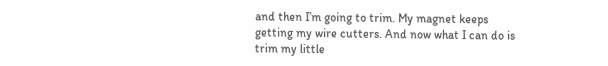and then I’m going to trim. My magnet keeps
getting my wire cutters. And now what I can do is trim my little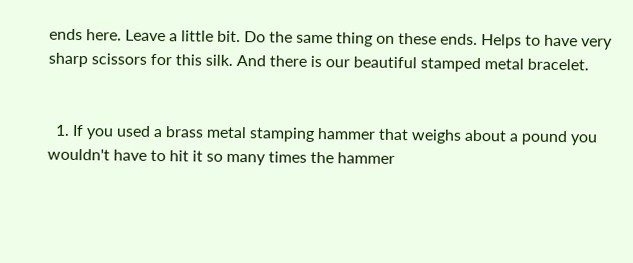ends here. Leave a little bit. Do the same thing on these ends. Helps to have very
sharp scissors for this silk. And there is our beautiful stamped metal bracelet.


  1. If you used a brass metal stamping hammer that weighs about a pound you wouldn't have to hit it so many times the hammer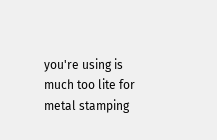you're using is much too lite for metal stamping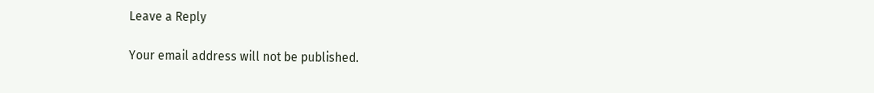Leave a Reply

Your email address will not be published.